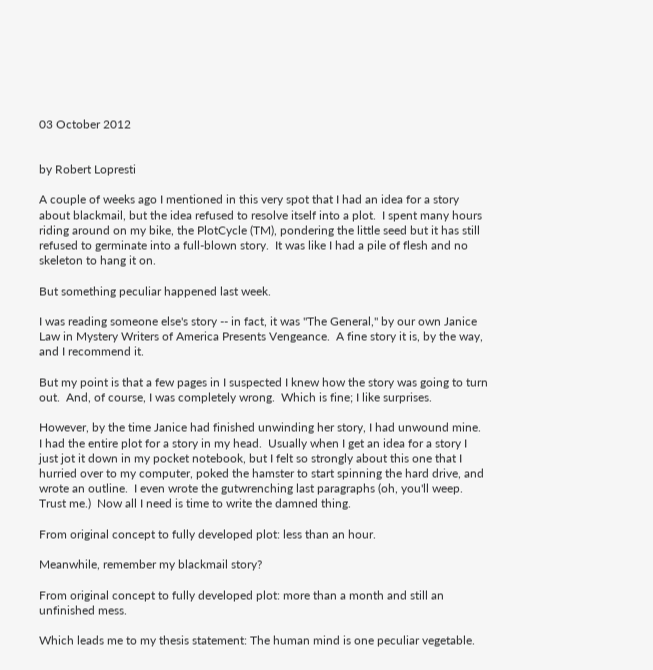03 October 2012


by Robert Lopresti

A couple of weeks ago I mentioned in this very spot that I had an idea for a story about blackmail, but the idea refused to resolve itself into a plot.  I spent many hours riding around on my bike, the PlotCycle (TM), pondering the little seed but it has still refused to germinate into a full-blown story.  It was like I had a pile of flesh and no skeleton to hang it on.

But something peculiar happened last week.

I was reading someone else's story -- in fact, it was "The General," by our own Janice Law in Mystery Writers of America Presents Vengeance.  A fine story it is, by the way, and I recommend it.

But my point is that a few pages in I suspected I knew how the story was going to turn out.  And, of course, I was completely wrong.  Which is fine; I like surprises.

However, by the time Janice had finished unwinding her story, I had unwound mine.  I had the entire plot for a story in my head.  Usually when I get an idea for a story I just jot it down in my pocket notebook, but I felt so strongly about this one that I hurried over to my computer, poked the hamster to start spinning the hard drive, and wrote an outline.  I even wrote the gutwrenching last paragraphs (oh, you'll weep.  Trust me.)  Now all I need is time to write the damned thing.

From original concept to fully developed plot: less than an hour.

Meanwhile, remember my blackmail story?

From original concept to fully developed plot: more than a month and still an unfinished mess.

Which leads me to my thesis statement: The human mind is one peculiar vegetable.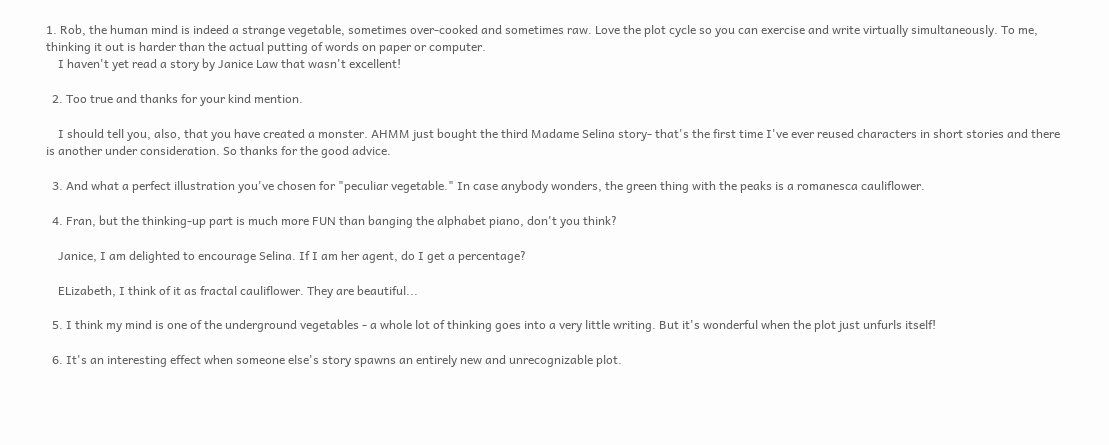1. Rob, the human mind is indeed a strange vegetable, sometimes over-cooked and sometimes raw. Love the plot cycle so you can exercise and write virtually simultaneously. To me, thinking it out is harder than the actual putting of words on paper or computer.
    I haven't yet read a story by Janice Law that wasn't excellent!

  2. Too true and thanks for your kind mention.

    I should tell you, also, that you have created a monster. AHMM just bought the third Madame Selina story- that's the first time I've ever reused characters in short stories and there is another under consideration. So thanks for the good advice.

  3. And what a perfect illustration you've chosen for "peculiar vegetable." In case anybody wonders, the green thing with the peaks is a romanesca cauliflower.

  4. Fran, but the thinking-up part is much more FUN than banging the alphabet piano, don't you think?

    Janice, I am delighted to encourage Selina. If I am her agent, do I get a percentage?

    ELizabeth, I think of it as fractal cauliflower. They are beautiful...

  5. I think my mind is one of the underground vegetables - a whole lot of thinking goes into a very little writing. But it's wonderful when the plot just unfurls itself!

  6. It's an interesting effect when someone else's story spawns an entirely new and unrecognizable plot.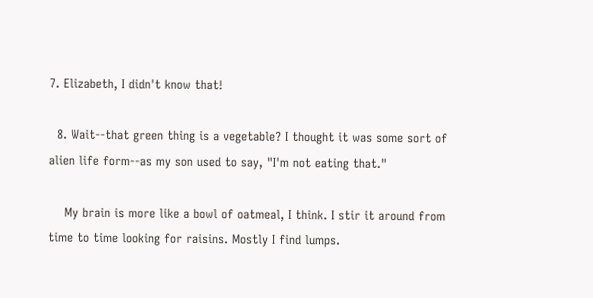7. Elizabeth, I didn't know that!

  8. Wait--that green thing is a vegetable? I thought it was some sort of alien life form--as my son used to say, "I'm not eating that."

    My brain is more like a bowl of oatmeal, I think. I stir it around from time to time looking for raisins. Mostly I find lumps.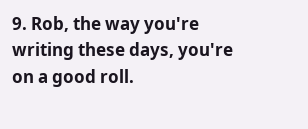9. Rob, the way you're writing these days, you're on a good roll.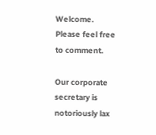Welcome. Please feel free to comment.

Our corporate secretary is notoriously lax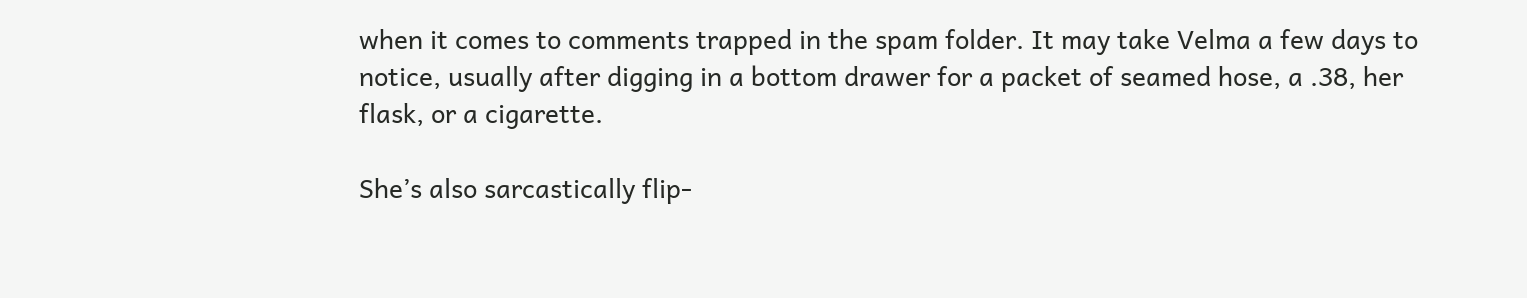when it comes to comments trapped in the spam folder. It may take Velma a few days to notice, usually after digging in a bottom drawer for a packet of seamed hose, a .38, her flask, or a cigarette.

She’s also sarcastically flip-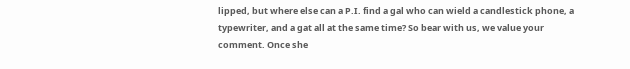lipped, but where else can a P.I. find a gal who can wield a candlestick phone, a typewriter, and a gat all at the same time? So bear with us, we value your comment. Once she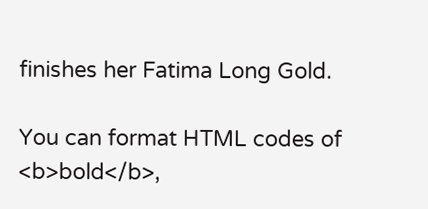finishes her Fatima Long Gold.

You can format HTML codes of <b>bold</b>,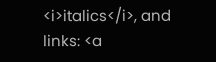<i>italics</i>, and links: <a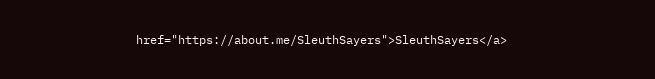href="https://about.me/SleuthSayers">SleuthSayers</a>